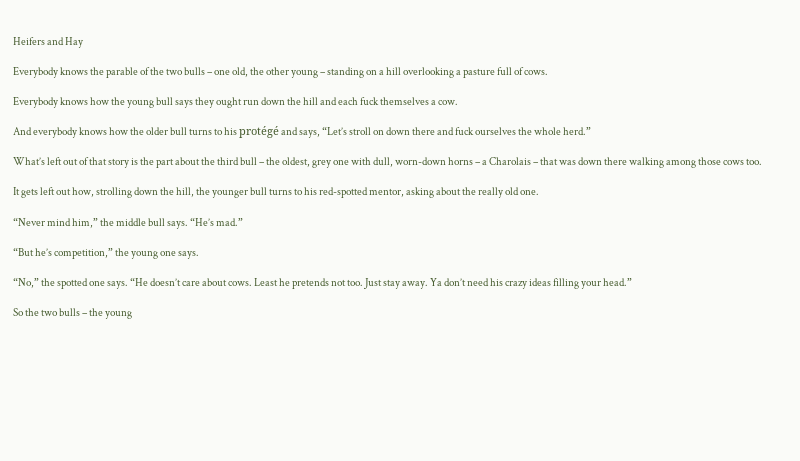Heifers and Hay

Everybody knows the parable of the two bulls – one old, the other young – standing on a hill overlooking a pasture full of cows.

Everybody knows how the young bull says they ought run down the hill and each fuck themselves a cow.

And everybody knows how the older bull turns to his protégé and says, “Let’s stroll on down there and fuck ourselves the whole herd.”

What’s left out of that story is the part about the third bull – the oldest, grey one with dull, worn-down horns – a Charolais – that was down there walking among those cows too.

It gets left out how, strolling down the hill, the younger bull turns to his red-spotted mentor, asking about the really old one.

“Never mind him,” the middle bull says. “He’s mad.”

“But he’s competition,” the young one says.

“No,” the spotted one says. “He doesn’t care about cows. Least he pretends not too. Just stay away. Ya don’t need his crazy ideas filling your head.”

So the two bulls – the young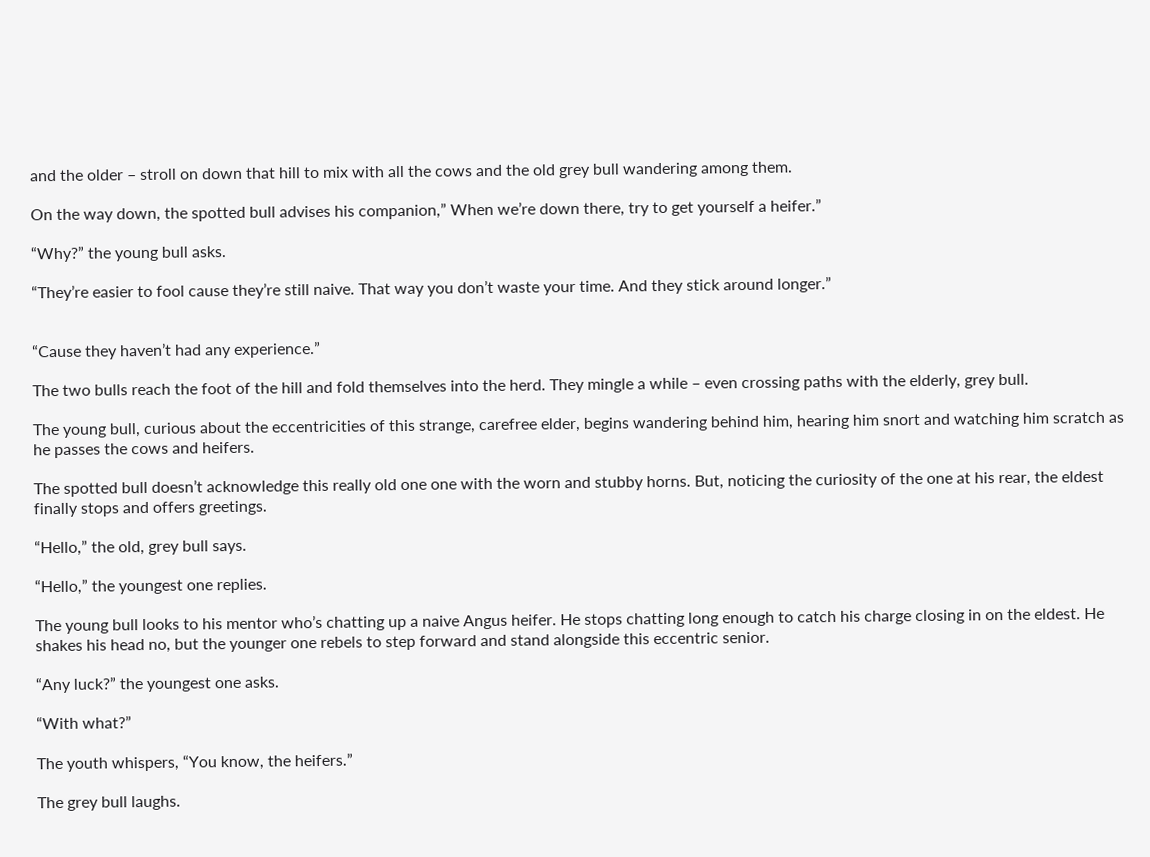and the older – stroll on down that hill to mix with all the cows and the old grey bull wandering among them.

On the way down, the spotted bull advises his companion,” When we’re down there, try to get yourself a heifer.”

“Why?” the young bull asks.

“They’re easier to fool cause they’re still naive. That way you don’t waste your time. And they stick around longer.”


“Cause they haven’t had any experience.”

The two bulls reach the foot of the hill and fold themselves into the herd. They mingle a while – even crossing paths with the elderly, grey bull.

The young bull, curious about the eccentricities of this strange, carefree elder, begins wandering behind him, hearing him snort and watching him scratch as he passes the cows and heifers.

The spotted bull doesn’t acknowledge this really old one one with the worn and stubby horns. But, noticing the curiosity of the one at his rear, the eldest finally stops and offers greetings.

“Hello,” the old, grey bull says.

“Hello,” the youngest one replies.

The young bull looks to his mentor who’s chatting up a naive Angus heifer. He stops chatting long enough to catch his charge closing in on the eldest. He shakes his head no, but the younger one rebels to step forward and stand alongside this eccentric senior.

“Any luck?” the youngest one asks.

“With what?”

The youth whispers, “You know, the heifers.”

The grey bull laughs.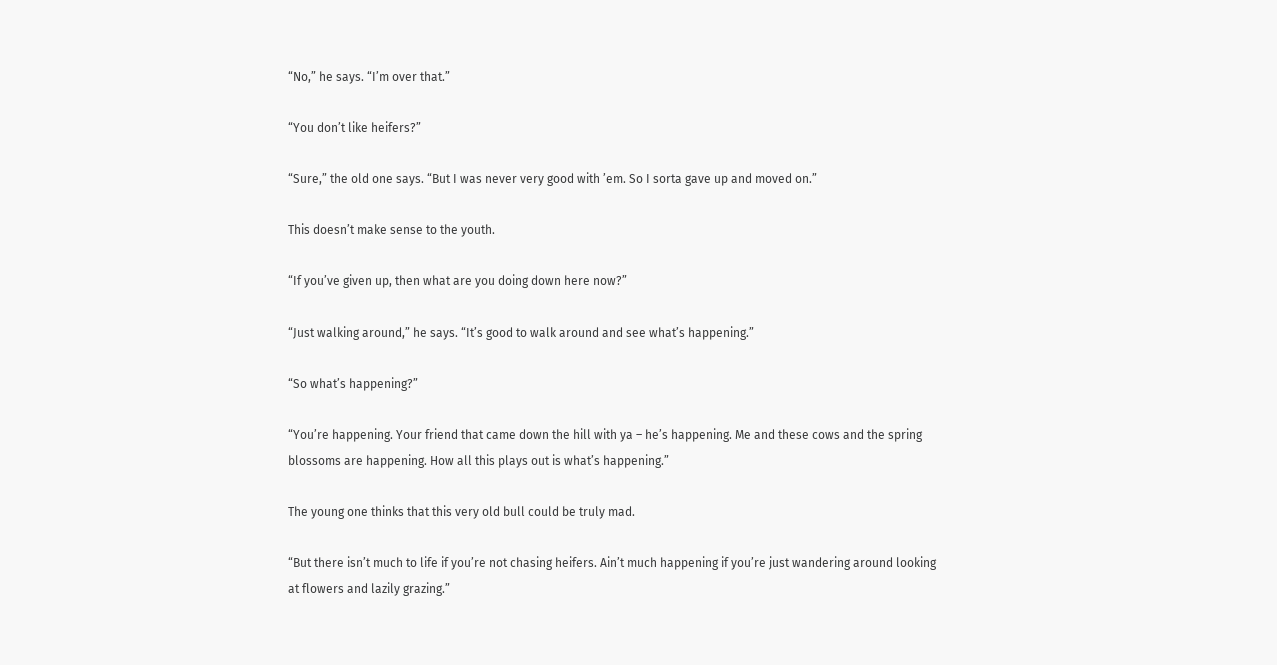“No,” he says. “I’m over that.”

“You don’t like heifers?”

“Sure,” the old one says. “But I was never very good with ’em. So I sorta gave up and moved on.”

This doesn’t make sense to the youth.

“If you’ve given up, then what are you doing down here now?”

“Just walking around,” he says. “It’s good to walk around and see what’s happening.”

“So what’s happening?”

“You’re happening. Your friend that came down the hill with ya – he’s happening. Me and these cows and the spring blossoms are happening. How all this plays out is what’s happening.”

The young one thinks that this very old bull could be truly mad.

“But there isn’t much to life if you’re not chasing heifers. Ain’t much happening if you’re just wandering around looking at flowers and lazily grazing.”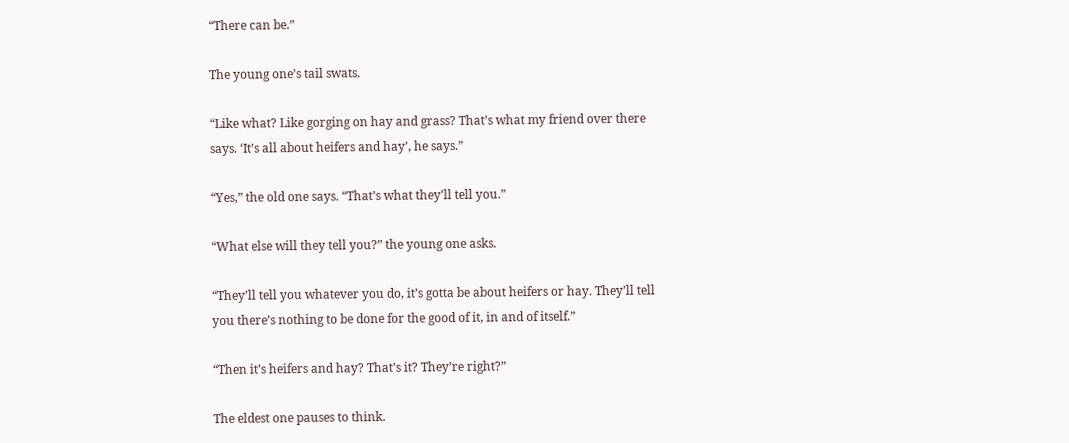“There can be.”

The young one’s tail swats.

“Like what? Like gorging on hay and grass? That’s what my friend over there says. ‘It’s all about heifers and hay’, he says.”

“Yes,” the old one says. “That’s what they’ll tell you.”

“What else will they tell you?” the young one asks.

“They’ll tell you whatever you do, it’s gotta be about heifers or hay. They’ll tell you there’s nothing to be done for the good of it, in and of itself.”

“Then it’s heifers and hay? That’s it? They’re right?”

The eldest one pauses to think.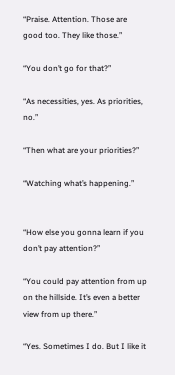“Praise. Attention. Those are good too. They like those.”

“You don’t go for that?”

“As necessities, yes. As priorities, no.”

“Then what are your priorities?”

“Watching what’s happening.”


“How else you gonna learn if you don’t pay attention?”

“You could pay attention from up on the hillside. It’s even a better view from up there.”

“Yes. Sometimes I do. But I like it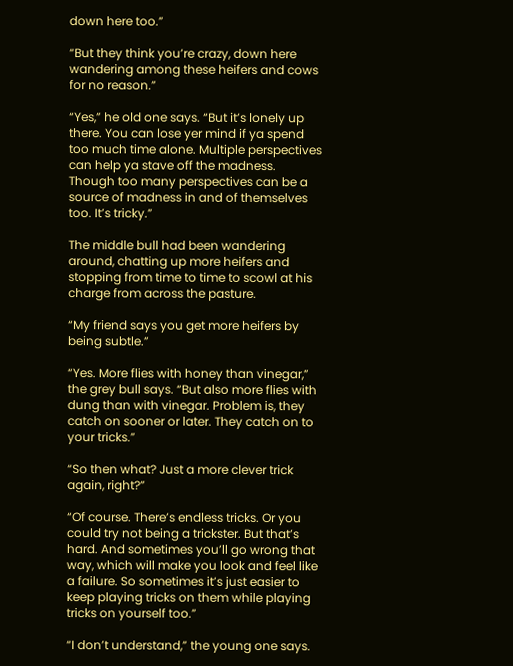down here too.”

“But they think you’re crazy, down here wandering among these heifers and cows for no reason.”

“Yes,” he old one says. “But it’s lonely up there. You can lose yer mind if ya spend too much time alone. Multiple perspectives can help ya stave off the madness. Though too many perspectives can be a source of madness in and of themselves too. It’s tricky.”

The middle bull had been wandering around, chatting up more heifers and stopping from time to time to scowl at his charge from across the pasture.

“My friend says you get more heifers by being subtle.”

“Yes. More flies with honey than vinegar,” the grey bull says. “But also more flies with dung than with vinegar. Problem is, they catch on sooner or later. They catch on to your tricks.”

“So then what? Just a more clever trick again, right?”

“Of course. There’s endless tricks. Or you could try not being a trickster. But that’s hard. And sometimes you’ll go wrong that way, which will make you look and feel like a failure. So sometimes it’s just easier to keep playing tricks on them while playing tricks on yourself too.”

“I don’t understand,” the young one says.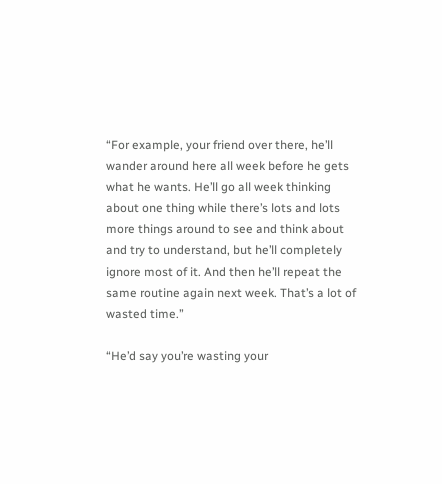“For example, your friend over there, he’ll wander around here all week before he gets what he wants. He’ll go all week thinking about one thing while there’s lots and lots more things around to see and think about and try to understand, but he’ll completely ignore most of it. And then he’ll repeat the same routine again next week. That’s a lot of wasted time.”

“He’d say you’re wasting your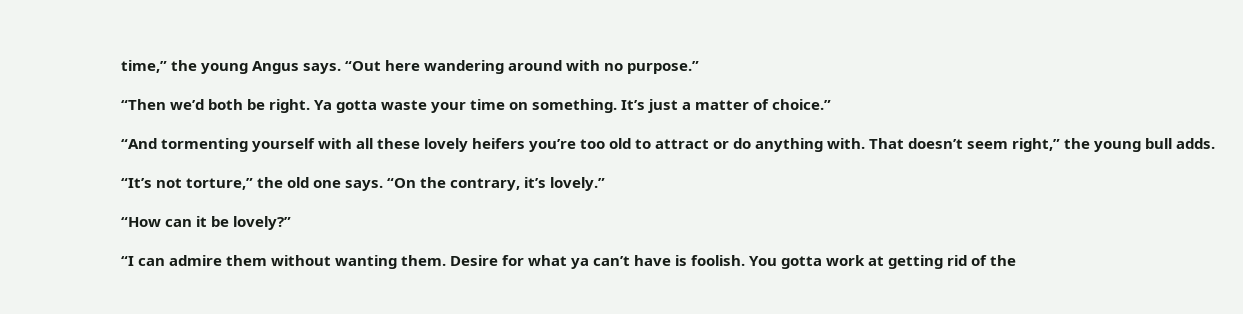time,” the young Angus says. “Out here wandering around with no purpose.”

“Then we’d both be right. Ya gotta waste your time on something. It’s just a matter of choice.”

“And tormenting yourself with all these lovely heifers you’re too old to attract or do anything with. That doesn’t seem right,” the young bull adds.

“It’s not torture,” the old one says. “On the contrary, it’s lovely.”

“How can it be lovely?”

“I can admire them without wanting them. Desire for what ya can’t have is foolish. You gotta work at getting rid of the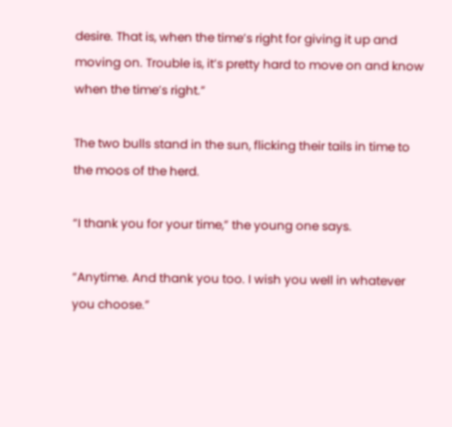desire. That is, when the time’s right for giving it up and moving on. Trouble is, it’s pretty hard to move on and know when the time’s right.”

The two bulls stand in the sun, flicking their tails in time to the moos of the herd.

“I thank you for your time,” the young one says.

“Anytime. And thank you too. I wish you well in whatever you choose.”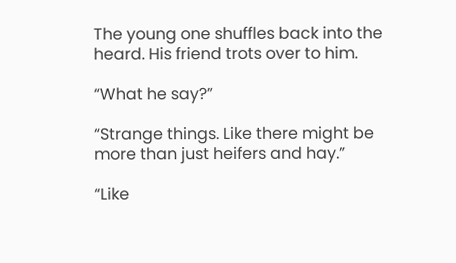The young one shuffles back into the heard. His friend trots over to him.

“What he say?”

“Strange things. Like there might be more than just heifers and hay.”

“Like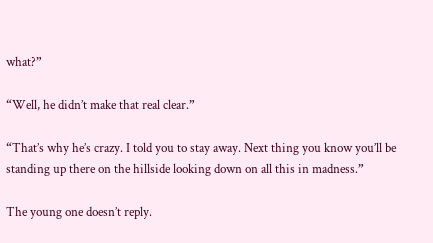what?”

“Well, he didn’t make that real clear.”

“That’s why he’s crazy. I told you to stay away. Next thing you know you’ll be standing up there on the hillside looking down on all this in madness.”

The young one doesn’t reply.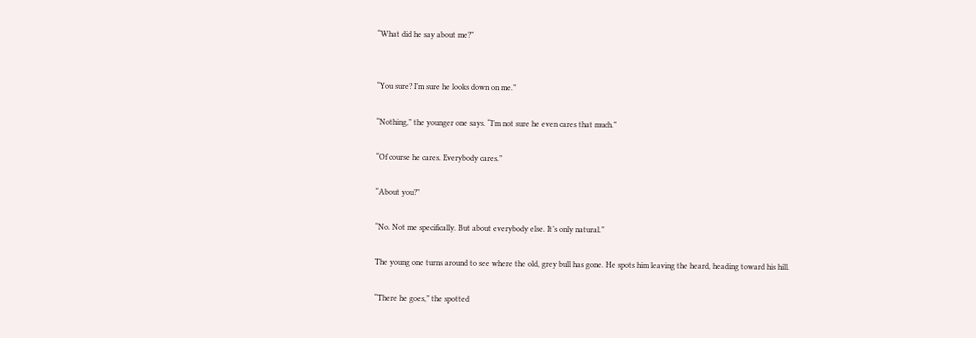“What did he say about me?”


“You sure? I’m sure he looks down on me.”

“Nothing,” the younger one says. “I’m not sure he even cares that much.”

“Of course he cares. Everybody cares.”

“About you?”

“No. Not me specifically. But about everybody else. It’s only natural.”

The young one turns around to see where the old, grey bull has gone. He spots him leaving the heard, heading toward his hill.

“There he goes,” the spotted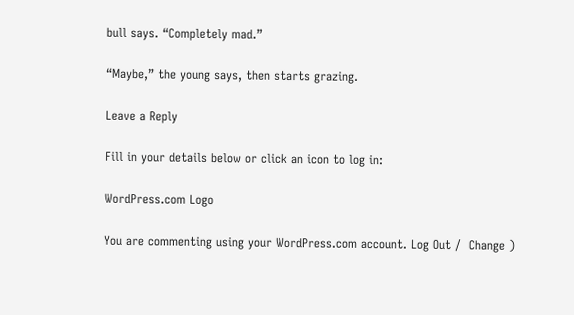bull says. “Completely mad.”

“Maybe,” the young says, then starts grazing.

Leave a Reply

Fill in your details below or click an icon to log in:

WordPress.com Logo

You are commenting using your WordPress.com account. Log Out /  Change )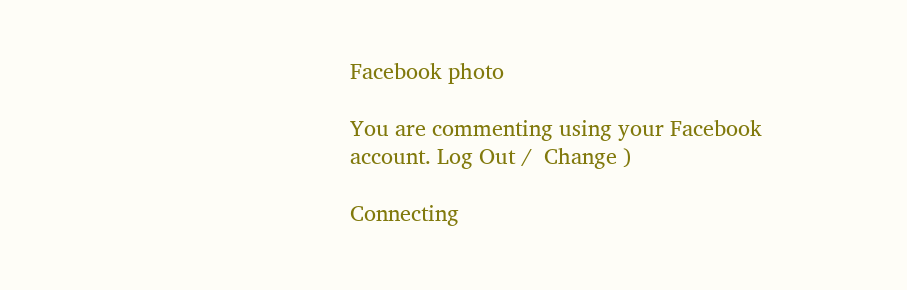Facebook photo

You are commenting using your Facebook account. Log Out /  Change )

Connecting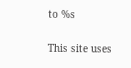to %s

This site uses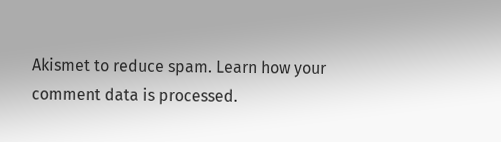Akismet to reduce spam. Learn how your comment data is processed.